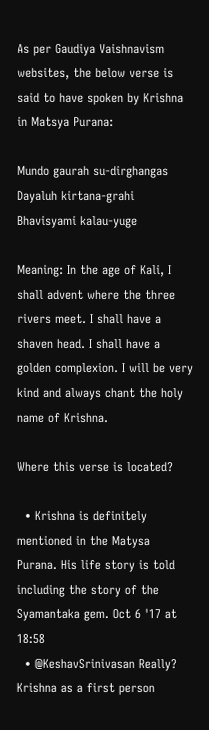As per Gaudiya Vaishnavism websites, the below verse is said to have spoken by Krishna in Matsya Purana:

Mundo gaurah su-dirghangas
Dayaluh kirtana-grahi
Bhavisyami kalau-yuge

Meaning: In the age of Kali, I shall advent where the three rivers meet. I shall have a shaven head. I shall have a golden complexion. I will be very kind and always chant the holy name of Krishna.

Where this verse is located?

  • Krishna is definitely mentioned in the Matysa Purana. His life story is told including the story of the Syamantaka gem. Oct 6 '17 at 18:58
  • @KeshavSrinivasan Really? Krishna as a first person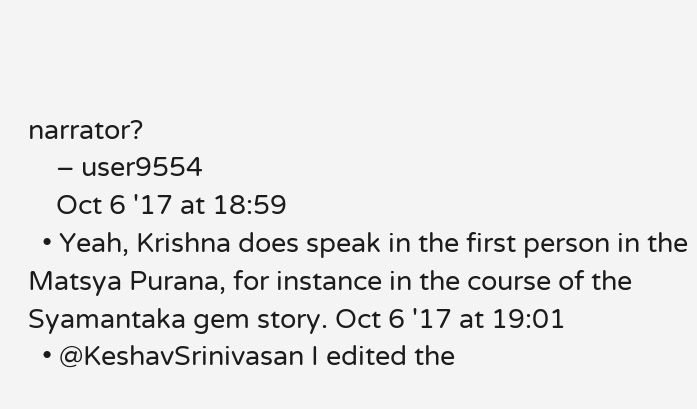narrator?
    – user9554
    Oct 6 '17 at 18:59
  • Yeah, Krishna does speak in the first person in the Matsya Purana, for instance in the course of the Syamantaka gem story. Oct 6 '17 at 19:01
  • @KeshavSrinivasan I edited the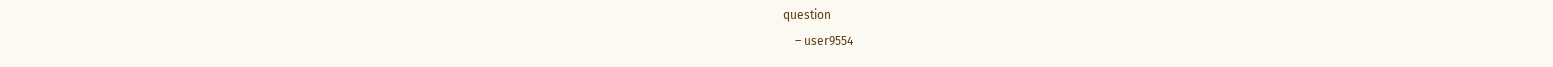question
    – user9554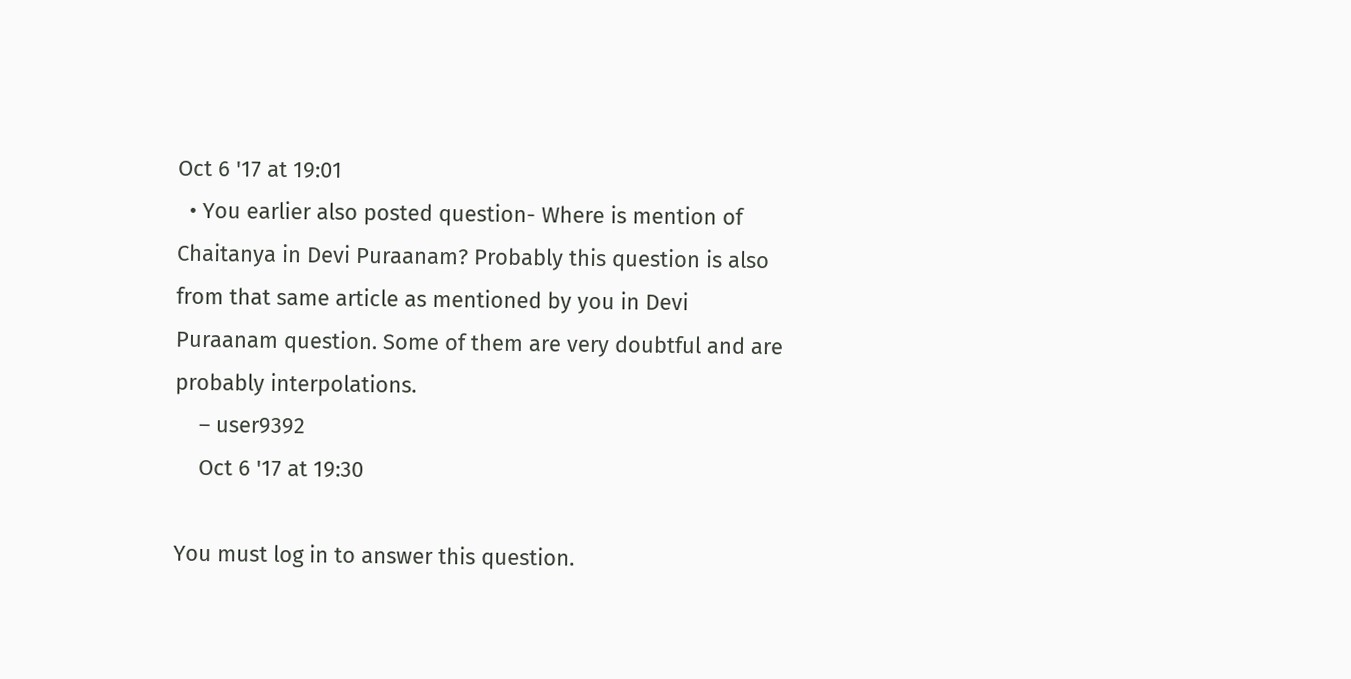Oct 6 '17 at 19:01
  • You earlier also posted question- Where is mention of Chaitanya in Devi Puraanam? Probably this question is also from that same article as mentioned by you in Devi Puraanam question. Some of them are very doubtful and are probably interpolations.
    – user9392
    Oct 6 '17 at 19:30

You must log in to answer this question.